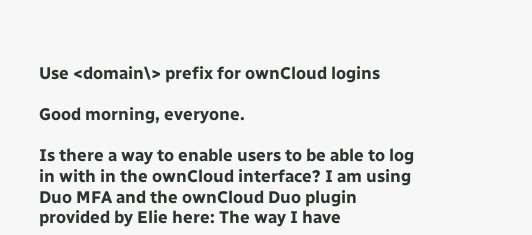Use <domain\> prefix for ownCloud logins

Good morning, everyone.

Is there a way to enable users to be able to log in with in the ownCloud interface? I am using Duo MFA and the ownCloud Duo plugin provided by Elie here: The way I have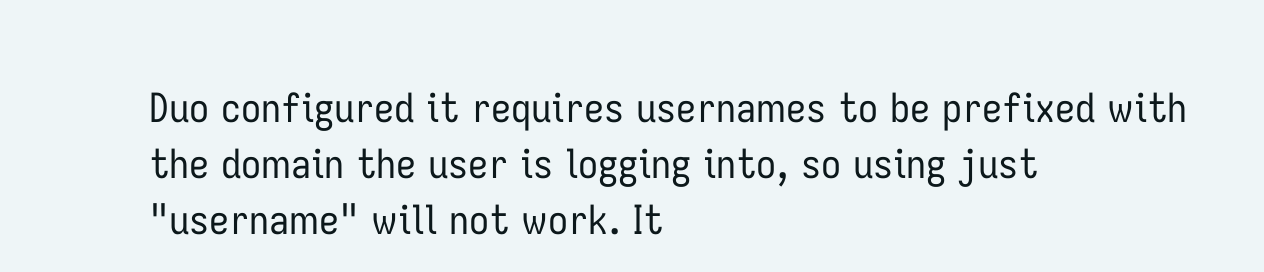Duo configured it requires usernames to be prefixed with the domain the user is logging into, so using just "username" will not work. It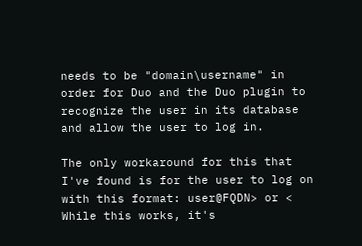needs to be "domain\username" in order for Duo and the Duo plugin to recognize the user in its database and allow the user to log in.

The only workaround for this that I've found is for the user to log on with this format: user@FQDN> or < While this works, it's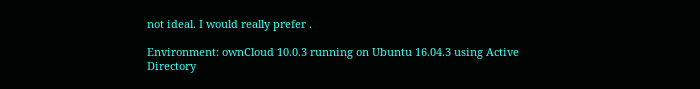not ideal. I would really prefer .

Environment: ownCloud 10.0.3 running on Ubuntu 16.04.3 using Active Directory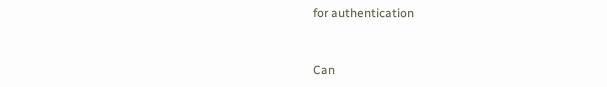for authentication


Can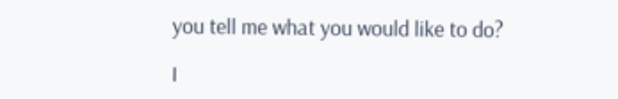you tell me what you would like to do?

I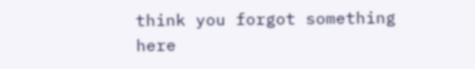think you forgot something here